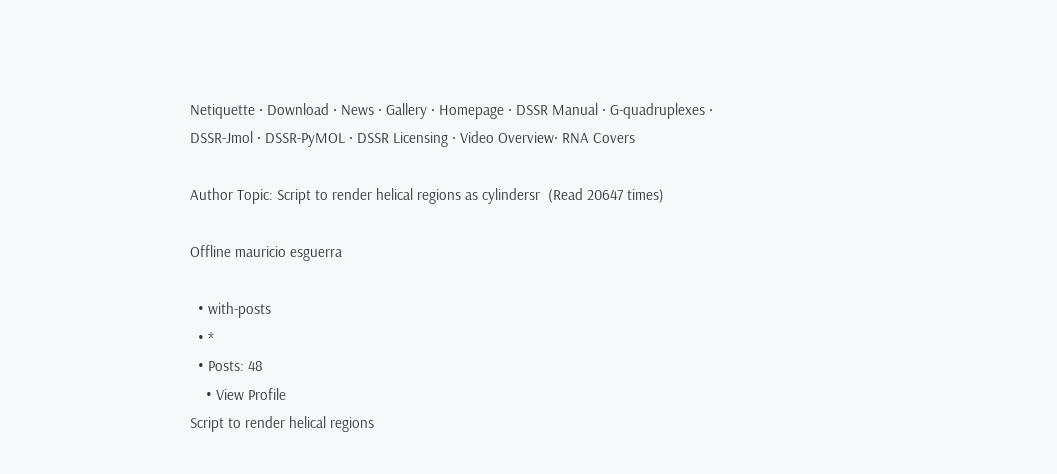Netiquette · Download · News · Gallery · Homepage · DSSR Manual · G-quadruplexes · DSSR-Jmol · DSSR-PyMOL · DSSR Licensing · Video Overview· RNA Covers

Author Topic: Script to render helical regions as cylindersr  (Read 20647 times)

Offline mauricio esguerra

  • with-posts
  • *
  • Posts: 48
    • View Profile
Script to render helical regions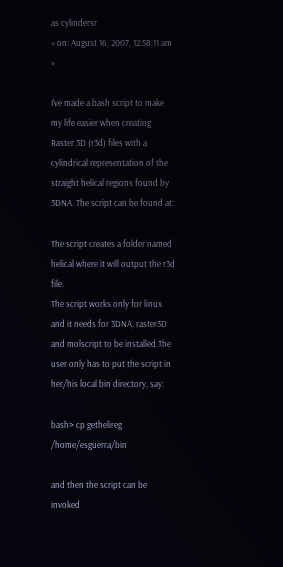as cylindersr
« on: August 16, 2007, 12:58:11 am »

I've made a bash script to make my life easier when creating Raster 3D (r3d) files with a cylindrical representation of the straight helical regions found by 3DNA. The script can be found at:

The script creates a folder named helical where it will output the r3d file.
The script works only for linux and it needs for 3DNA, raster3D and molscript to be installed.The user only has to put the script in her/his local bin directory, say:

bash> cp gethelireg /home/esguerra/bin

and then the script can be invoked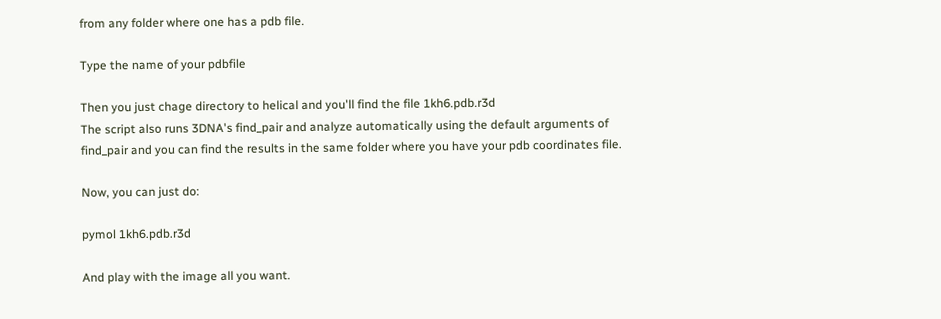from any folder where one has a pdb file.

Type the name of your pdbfile

Then you just chage directory to helical and you'll find the file 1kh6.pdb.r3d
The script also runs 3DNA's find_pair and analyze automatically using the default arguments of  find_pair and you can find the results in the same folder where you have your pdb coordinates file.

Now, you can just do:

pymol 1kh6.pdb.r3d

And play with the image all you want.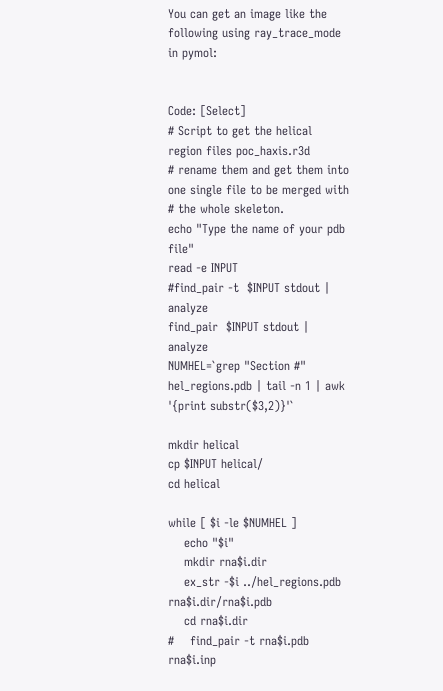You can get an image like the following using ray_trace_mode in pymol:


Code: [Select]
# Script to get the helical region files poc_haxis.r3d
# rename them and get them into one single file to be merged with
# the whole skeleton.
echo "Type the name of your pdb file"
read -e INPUT
#find_pair -t  $INPUT stdout | analyze
find_pair  $INPUT stdout | analyze
NUMHEL=`grep "Section #" hel_regions.pdb | tail -n 1 | awk '{print substr($3,2)}'`

mkdir helical
cp $INPUT helical/
cd helical

while [ $i -le $NUMHEL ]
    echo "$i"
    mkdir rna$i.dir
    ex_str -$i ../hel_regions.pdb rna$i.dir/rna$i.pdb
    cd rna$i.dir
#    find_pair -t rna$i.pdb rna$i.inp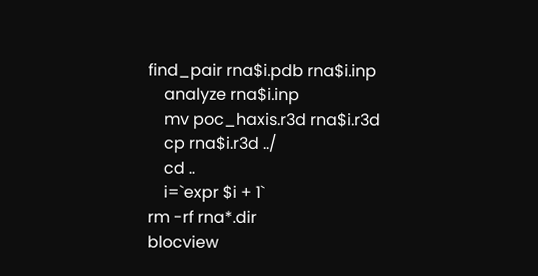find_pair rna$i.pdb rna$i.inp
    analyze rna$i.inp
    mv poc_haxis.r3d rna$i.r3d
    cp rna$i.r3d ../
    cd ..
    i=`expr $i + 1`
rm -rf rna*.dir
blocview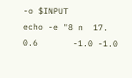-o $INPUT
echo -e "8 n  17.  0.6       -1.0 -1.0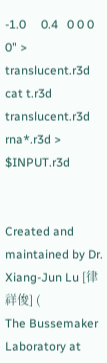-1.0     0.4   0 0 0 0" > translucent.r3d
cat t.r3d translucent.r3d rna*.r3d > $INPUT.r3d


Created and maintained by Dr. Xiang-Jun Lu [律祥俊] (
The Bussemaker Laboratory at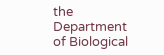the Department of Biological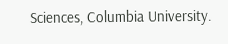Sciences, Columbia University.